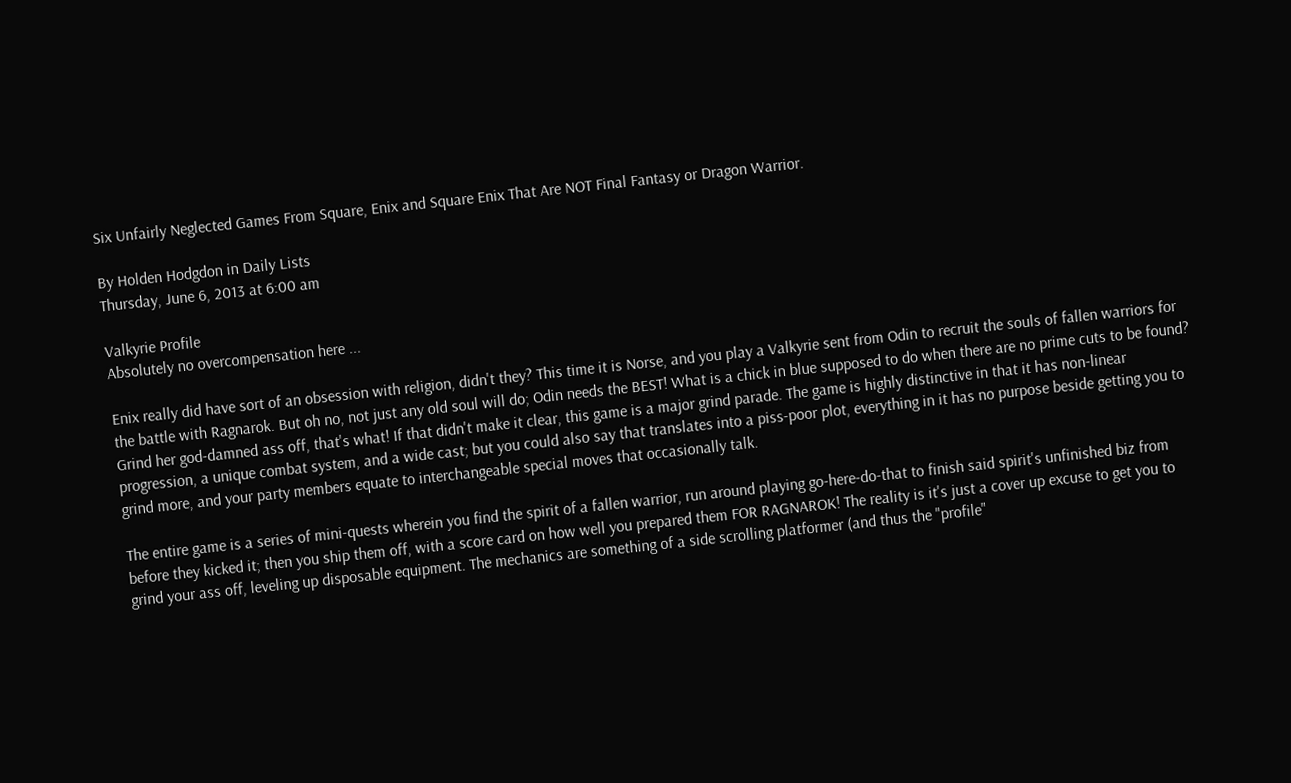Six Unfairly Neglected Games From Square, Enix and Square Enix That Are NOT Final Fantasy or Dragon Warrior.

By Holden Hodgdon in Daily Lists
Thursday, June 6, 2013 at 6:00 am

Valkyrie Profile
Absolutely no overcompensation here ...

Enix really did have sort of an obsession with religion, didn't they? This time it is Norse, and you play a Valkyrie sent from Odin to recruit the souls of fallen warriors for the battle with Ragnarok. But oh no, not just any old soul will do; Odin needs the BEST! What is a chick in blue supposed to do when there are no prime cuts to be found? Grind her god-damned ass off, that's what! If that didn't make it clear, this game is a major grind parade. The game is highly distinctive in that it has non-linear progression, a unique combat system, and a wide cast; but you could also say that translates into a piss-poor plot, everything in it has no purpose beside getting you to grind more, and your party members equate to interchangeable special moves that occasionally talk.

The entire game is a series of mini-quests wherein you find the spirit of a fallen warrior, run around playing go-here-do-that to finish said spirit's unfinished biz from before they kicked it; then you ship them off, with a score card on how well you prepared them FOR RAGNAROK! The reality is it's just a cover up excuse to get you to grind your ass off, leveling up disposable equipment. The mechanics are something of a side scrolling platformer (and thus the "profile"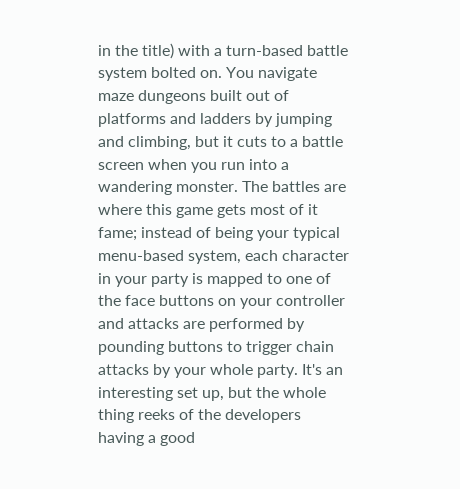in the title) with a turn-based battle system bolted on. You navigate maze dungeons built out of platforms and ladders by jumping and climbing, but it cuts to a battle screen when you run into a wandering monster. The battles are where this game gets most of it fame; instead of being your typical menu-based system, each character in your party is mapped to one of the face buttons on your controller and attacks are performed by pounding buttons to trigger chain attacks by your whole party. It's an interesting set up, but the whole thing reeks of the developers having a good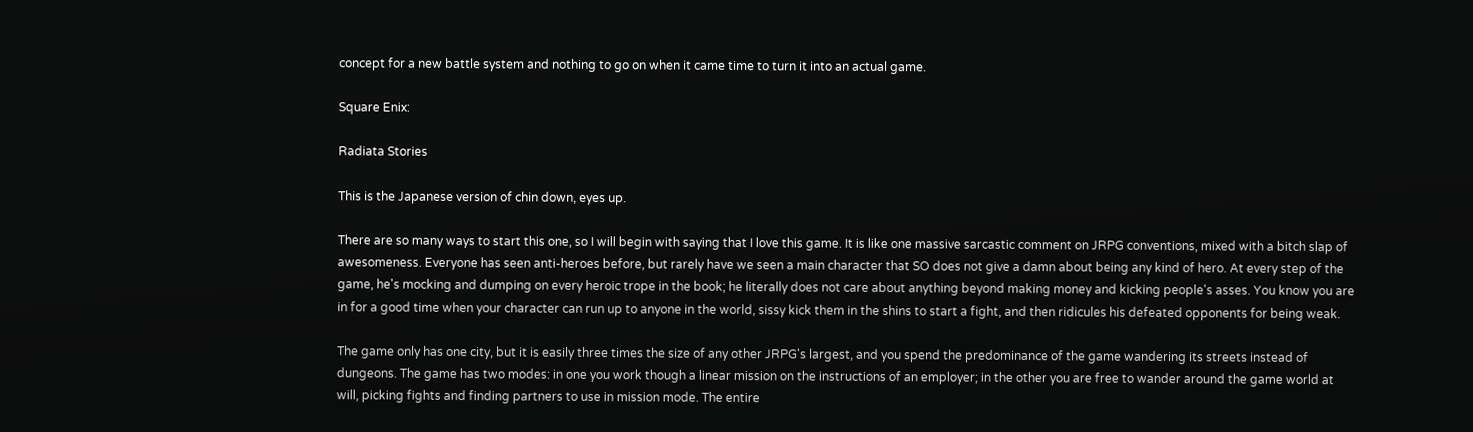concept for a new battle system and nothing to go on when it came time to turn it into an actual game.

Square Enix:

Radiata Stories

This is the Japanese version of chin down, eyes up.

There are so many ways to start this one, so I will begin with saying that I love this game. It is like one massive sarcastic comment on JRPG conventions, mixed with a bitch slap of awesomeness. Everyone has seen anti-heroes before, but rarely have we seen a main character that SO does not give a damn about being any kind of hero. At every step of the game, he's mocking and dumping on every heroic trope in the book; he literally does not care about anything beyond making money and kicking people's asses. You know you are in for a good time when your character can run up to anyone in the world, sissy kick them in the shins to start a fight, and then ridicules his defeated opponents for being weak.

The game only has one city, but it is easily three times the size of any other JRPG's largest, and you spend the predominance of the game wandering its streets instead of dungeons. The game has two modes: in one you work though a linear mission on the instructions of an employer; in the other you are free to wander around the game world at will, picking fights and finding partners to use in mission mode. The entire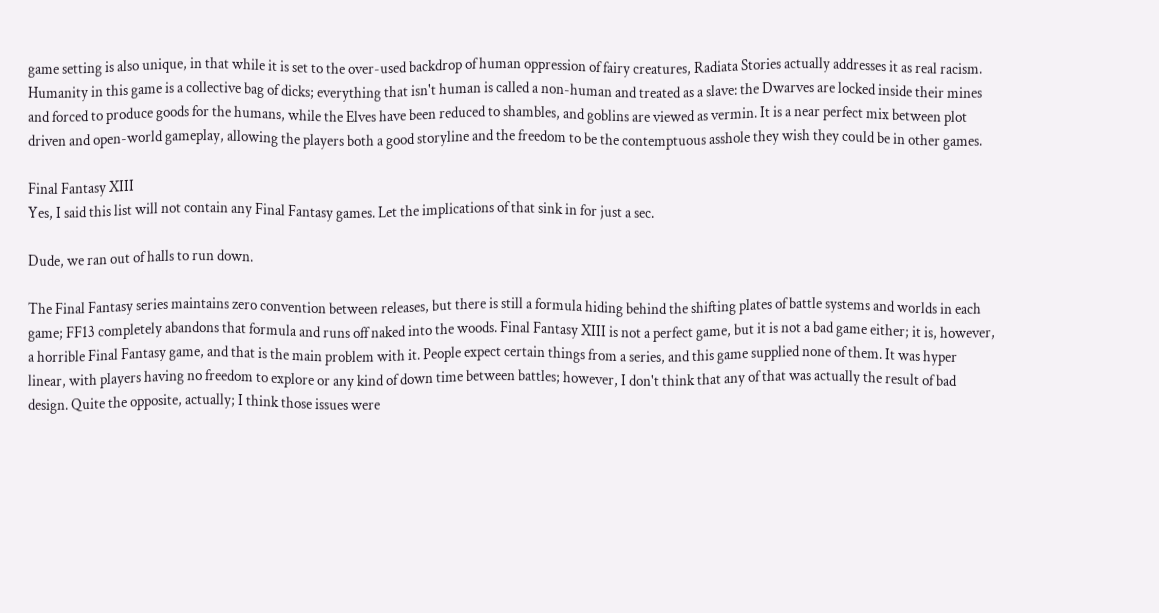game setting is also unique, in that while it is set to the over-used backdrop of human oppression of fairy creatures, Radiata Stories actually addresses it as real racism. Humanity in this game is a collective bag of dicks; everything that isn't human is called a non-human and treated as a slave: the Dwarves are locked inside their mines and forced to produce goods for the humans, while the Elves have been reduced to shambles, and goblins are viewed as vermin. It is a near perfect mix between plot driven and open-world gameplay, allowing the players both a good storyline and the freedom to be the contemptuous asshole they wish they could be in other games.

Final Fantasy XIII
Yes, I said this list will not contain any Final Fantasy games. Let the implications of that sink in for just a sec.

Dude, we ran out of halls to run down.

The Final Fantasy series maintains zero convention between releases, but there is still a formula hiding behind the shifting plates of battle systems and worlds in each game; FF13 completely abandons that formula and runs off naked into the woods. Final Fantasy XIII is not a perfect game, but it is not a bad game either; it is, however, a horrible Final Fantasy game, and that is the main problem with it. People expect certain things from a series, and this game supplied none of them. It was hyper linear, with players having no freedom to explore or any kind of down time between battles; however, I don't think that any of that was actually the result of bad design. Quite the opposite, actually; I think those issues were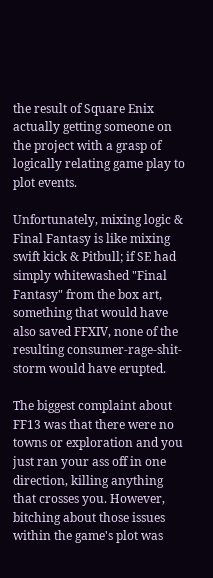the result of Square Enix actually getting someone on the project with a grasp of logically relating game play to plot events.

Unfortunately, mixing logic & Final Fantasy is like mixing swift kick & Pitbull; if SE had simply whitewashed "Final Fantasy" from the box art, something that would have also saved FFXIV, none of the resulting consumer-rage-shit-storm would have erupted.

The biggest complaint about FF13 was that there were no towns or exploration and you just ran your ass off in one direction, killing anything that crosses you. However, bitching about those issues within the game's plot was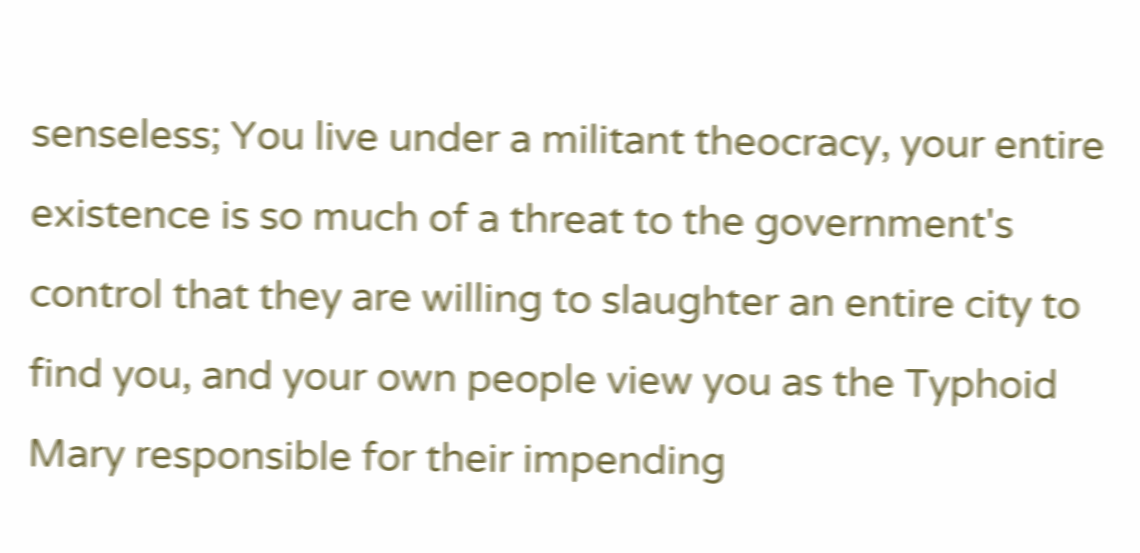senseless; You live under a militant theocracy, your entire existence is so much of a threat to the government's control that they are willing to slaughter an entire city to find you, and your own people view you as the Typhoid Mary responsible for their impending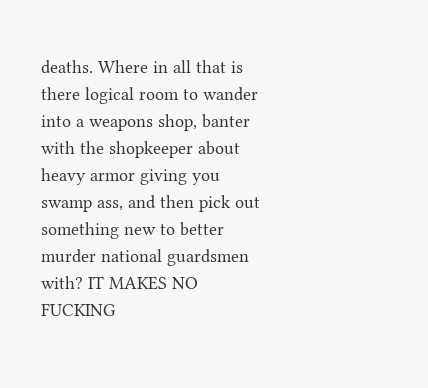deaths. Where in all that is there logical room to wander into a weapons shop, banter with the shopkeeper about heavy armor giving you swamp ass, and then pick out something new to better murder national guardsmen with? IT MAKES NO FUCKING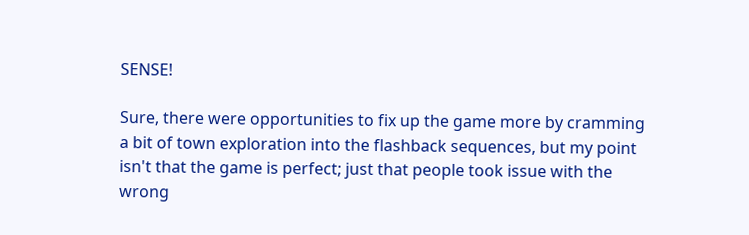SENSE!

Sure, there were opportunities to fix up the game more by cramming a bit of town exploration into the flashback sequences, but my point isn't that the game is perfect; just that people took issue with the wrong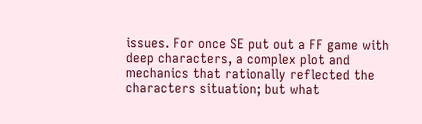issues. For once SE put out a FF game with deep characters, a complex plot and mechanics that rationally reflected the characters situation; but what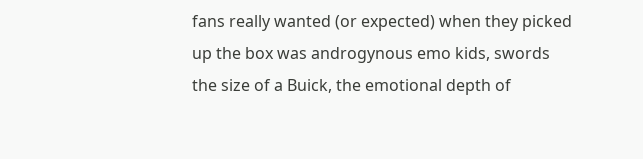fans really wanted (or expected) when they picked up the box was androgynous emo kids, swords the size of a Buick, the emotional depth of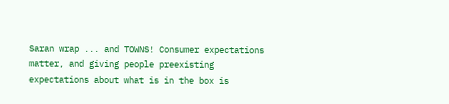Saran wrap ... and TOWNS! Consumer expectations matter, and giving people preexisting expectations about what is in the box is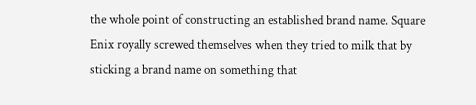the whole point of constructing an established brand name. Square Enix royally screwed themselves when they tried to milk that by sticking a brand name on something that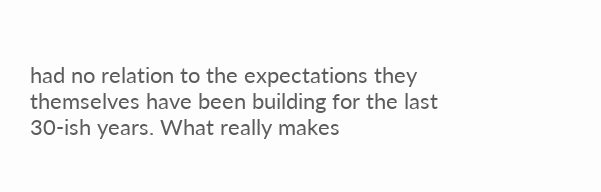had no relation to the expectations they themselves have been building for the last 30-ish years. What really makes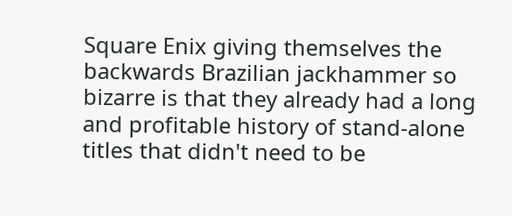Square Enix giving themselves the backwards Brazilian jackhammer so bizarre is that they already had a long and profitable history of stand-alone titles that didn't need to be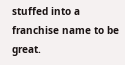stuffed into a franchise name to be great.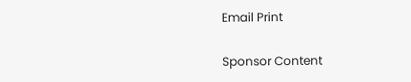Email Print

Sponsor Content